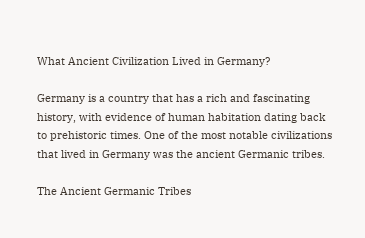What Ancient Civilization Lived in Germany?

Germany is a country that has a rich and fascinating history, with evidence of human habitation dating back to prehistoric times. One of the most notable civilizations that lived in Germany was the ancient Germanic tribes.

The Ancient Germanic Tribes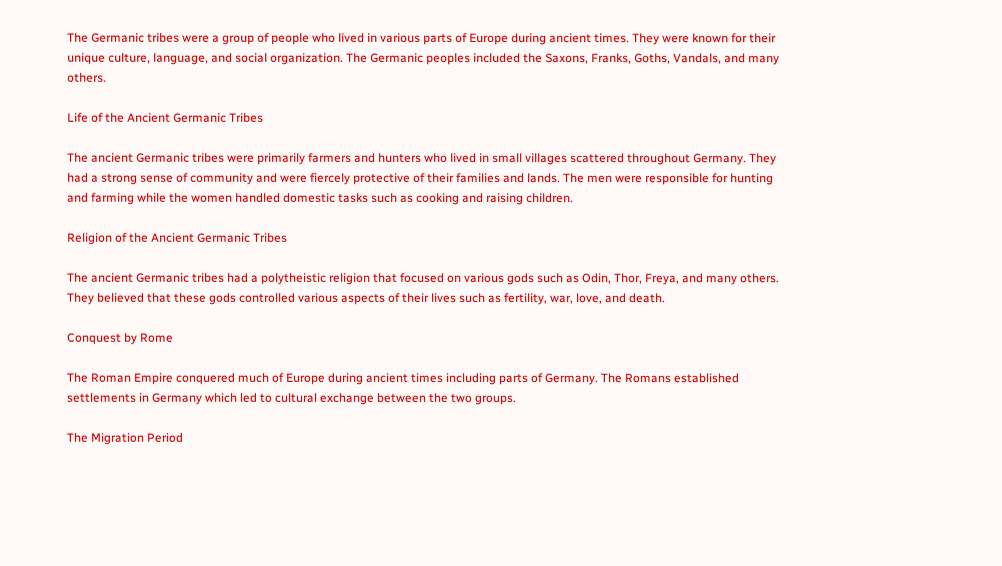The Germanic tribes were a group of people who lived in various parts of Europe during ancient times. They were known for their unique culture, language, and social organization. The Germanic peoples included the Saxons, Franks, Goths, Vandals, and many others.

Life of the Ancient Germanic Tribes

The ancient Germanic tribes were primarily farmers and hunters who lived in small villages scattered throughout Germany. They had a strong sense of community and were fiercely protective of their families and lands. The men were responsible for hunting and farming while the women handled domestic tasks such as cooking and raising children.

Religion of the Ancient Germanic Tribes

The ancient Germanic tribes had a polytheistic religion that focused on various gods such as Odin, Thor, Freya, and many others. They believed that these gods controlled various aspects of their lives such as fertility, war, love, and death.

Conquest by Rome

The Roman Empire conquered much of Europe during ancient times including parts of Germany. The Romans established settlements in Germany which led to cultural exchange between the two groups.

The Migration Period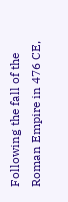Following the fall of the Roman Empire in 476 CE,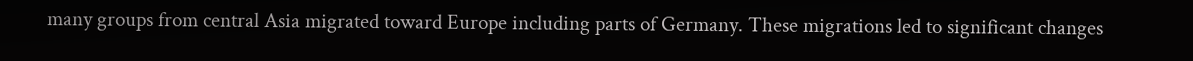many groups from central Asia migrated toward Europe including parts of Germany. These migrations led to significant changes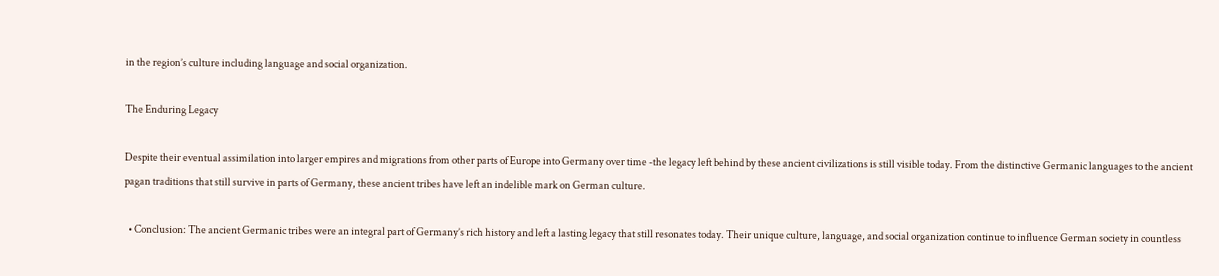in the region’s culture including language and social organization.

The Enduring Legacy

Despite their eventual assimilation into larger empires and migrations from other parts of Europe into Germany over time -the legacy left behind by these ancient civilizations is still visible today. From the distinctive Germanic languages to the ancient pagan traditions that still survive in parts of Germany, these ancient tribes have left an indelible mark on German culture.

  • Conclusion: The ancient Germanic tribes were an integral part of Germany’s rich history and left a lasting legacy that still resonates today. Their unique culture, language, and social organization continue to influence German society in countless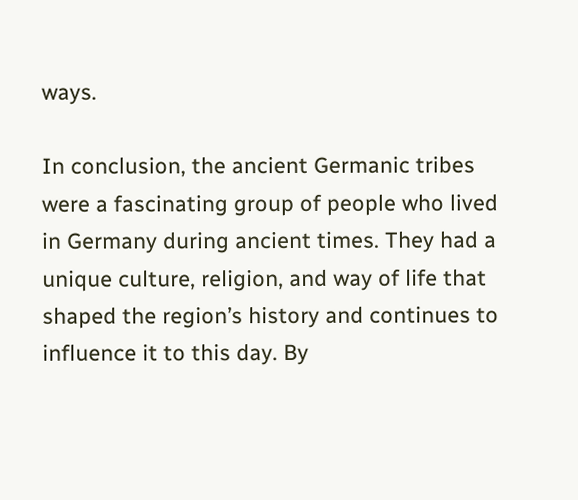ways.

In conclusion, the ancient Germanic tribes were a fascinating group of people who lived in Germany during ancient times. They had a unique culture, religion, and way of life that shaped the region’s history and continues to influence it to this day. By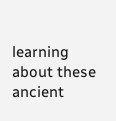learning about these ancient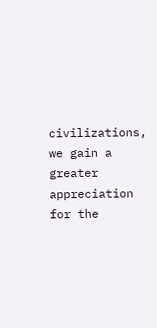civilizations, we gain a greater appreciation for the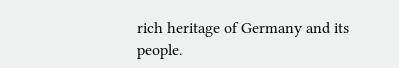rich heritage of Germany and its people.